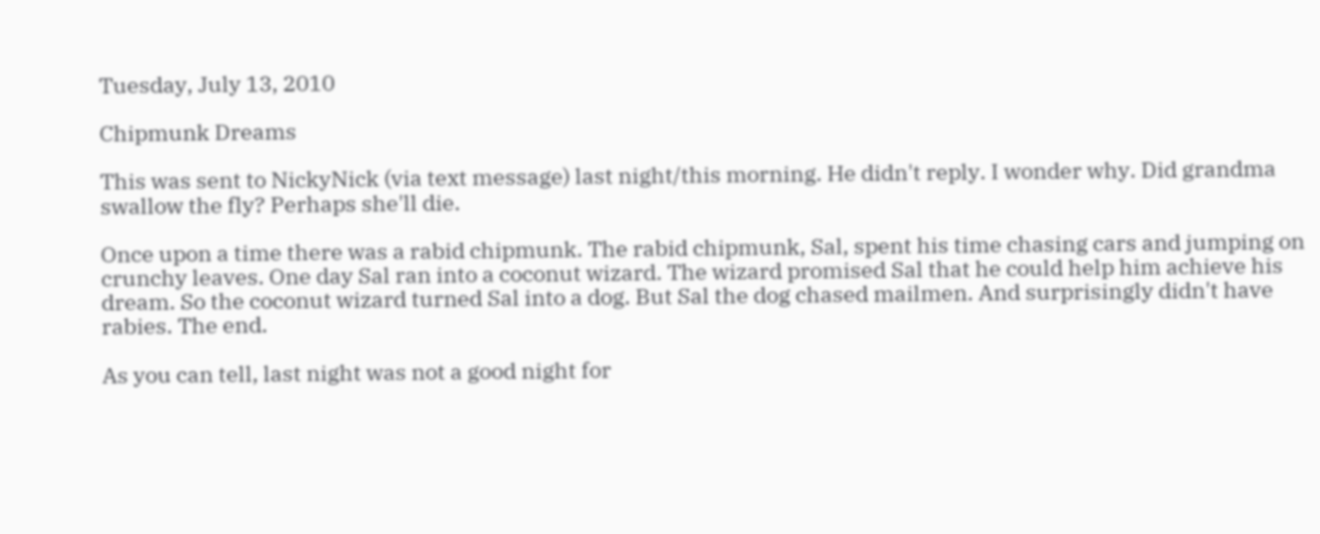Tuesday, July 13, 2010

Chipmunk Dreams

This was sent to NickyNick (via text message) last night/this morning. He didn't reply. I wonder why. Did grandma swallow the fly? Perhaps she'll die.

Once upon a time there was a rabid chipmunk. The rabid chipmunk, Sal, spent his time chasing cars and jumping on crunchy leaves. One day Sal ran into a coconut wizard. The wizard promised Sal that he could help him achieve his dream. So the coconut wizard turned Sal into a dog. But Sal the dog chased mailmen. And surprisingly didn't have rabies. The end.

As you can tell, last night was not a good night for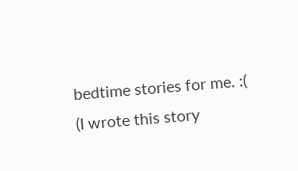bedtime stories for me. :(
(I wrote this story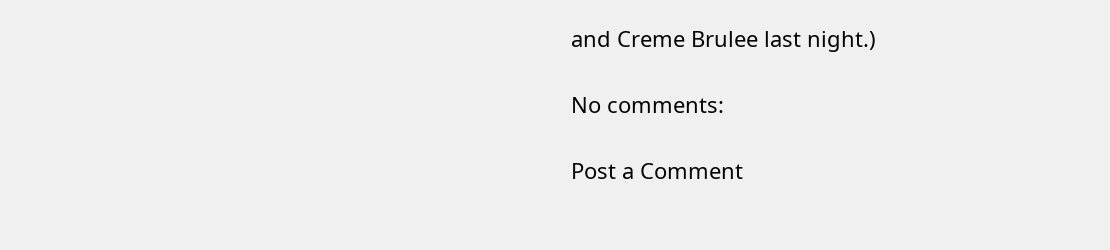and Creme Brulee last night.)

No comments:

Post a Comment